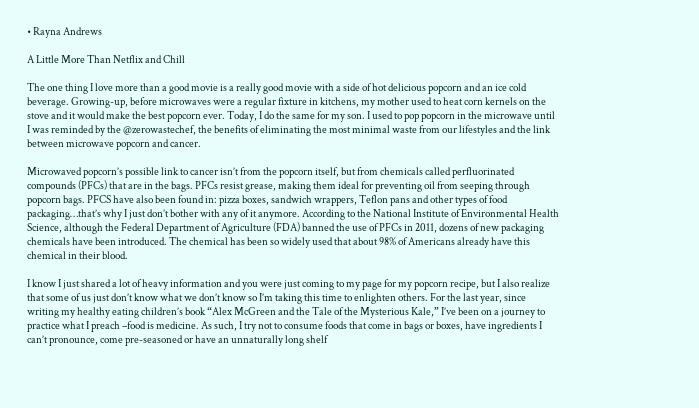• Rayna Andrews

A Little More Than Netflix and Chill

The one thing I love more than a good movie is a really good movie with a side of hot delicious popcorn and an ice cold beverage. Growing-up, before microwaves were a regular fixture in kitchens, my mother used to heat corn kernels on the stove and it would make the best popcorn ever. Today, I do the same for my son. I used to pop popcorn in the microwave until I was reminded by the @zerowastechef, the benefits of eliminating the most minimal waste from our lifestyles and the link between microwave popcorn and cancer.

Microwaved popcorn’s possible link to cancer isn’t from the popcorn itself, but from chemicals called perfluorinated compounds (PFCs) that are in the bags. PFCs resist grease, making them ideal for preventing oil from seeping through popcorn bags. PFCS have also been found in: pizza boxes, sandwich wrappers, Teflon pans and other types of food packaging…that’s why I just don’t bother with any of it anymore. According to the National Institute of Environmental Health Science, although the Federal Department of Agriculture (FDA) banned the use of PFCs in 2011, dozens of new packaging chemicals have been introduced. The chemical has been so widely used that about 98% of Americans already have this chemical in their blood.

I know I just shared a lot of heavy information and you were just coming to my page for my popcorn recipe, but I also realize that some of us just don’t know what we don’t know so I’m taking this time to enlighten others. For the last year, since writing my healthy eating children’s book “Alex McGreen and the Tale of the Mysterious Kale,” I’ve been on a journey to practice what I preach –food is medicine. As such, I try not to consume foods that come in bags or boxes, have ingredients I can’t pronounce, come pre-seasoned or have an unnaturally long shelf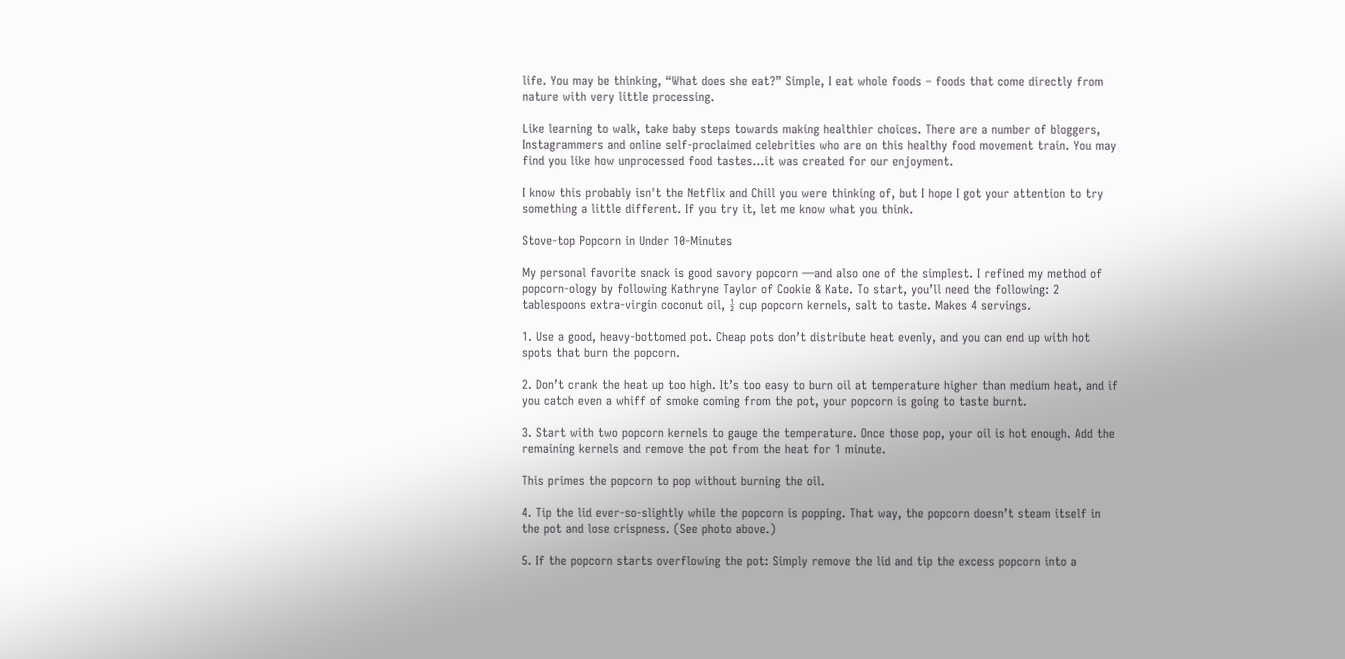life. You may be thinking, “What does she eat?” Simple, I eat whole foods – foods that come directly from nature with very little processing.

Like learning to walk, take baby steps towards making healthier choices. There are a number of bloggers, Instagrammers and online self-proclaimed celebrities who are on this healthy food movement train. You may find you like how unprocessed food tastes…it was created for our enjoyment.

I know this probably isn't the Netflix and Chill you were thinking of, but I hope I got your attention to try something a little different. If you try it, let me know what you think.

Stove-top Popcorn in Under 10-Minutes

My personal favorite snack is good savory popcorn —and also one of the simplest. I refined my method of popcorn-ology by following Kathryne Taylor of Cookie & Kate. To start, you’ll need the following: 2 tablespoons extra-virgin coconut oil, ½ cup popcorn kernels, salt to taste. Makes 4 servings.

1. Use a good, heavy-bottomed pot. Cheap pots don’t distribute heat evenly, and you can end up with hot spots that burn the popcorn.

2. Don’t crank the heat up too high. It’s too easy to burn oil at temperature higher than medium heat, and if you catch even a whiff of smoke coming from the pot, your popcorn is going to taste burnt.

3. Start with two popcorn kernels to gauge the temperature. Once those pop, your oil is hot enough. Add the remaining kernels and remove the pot from the heat for 1 minute.

This primes the popcorn to pop without burning the oil.

4. Tip the lid ever-so-slightly while the popcorn is popping. That way, the popcorn doesn’t steam itself in the pot and lose crispness. (See photo above.)

5. If the popcorn starts overflowing the pot: Simply remove the lid and tip the excess popcorn into a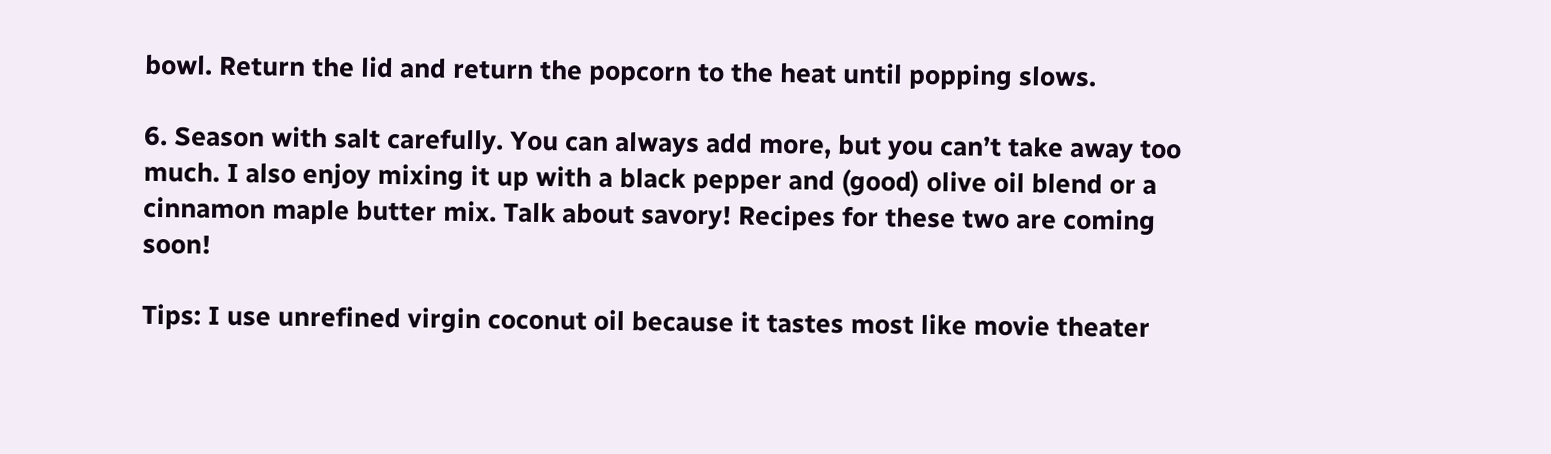bowl. Return the lid and return the popcorn to the heat until popping slows.

6. Season with salt carefully. You can always add more, but you can’t take away too much. I also enjoy mixing it up with a black pepper and (good) olive oil blend or a cinnamon maple butter mix. Talk about savory! Recipes for these two are coming soon!

Tips: I use unrefined virgin coconut oil because it tastes most like movie theater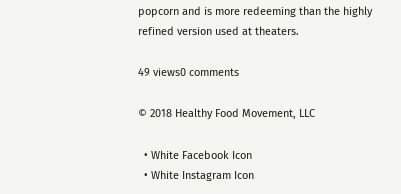popcorn and is more redeeming than the highly refined version used at theaters.

49 views0 comments

© 2018 Healthy Food Movement, LLC

  • White Facebook Icon
  • White Instagram Icon